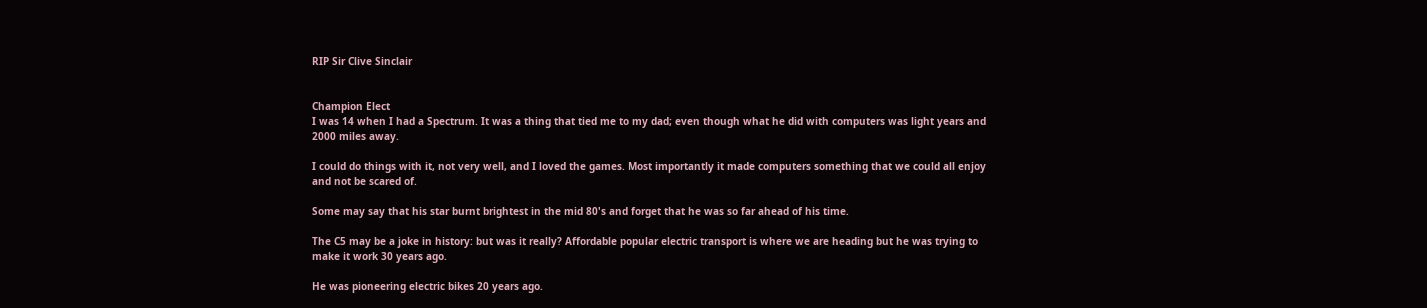RIP Sir Clive Sinclair


Champion Elect
I was 14 when I had a Spectrum. It was a thing that tied me to my dad; even though what he did with computers was light years and 2000 miles away.

I could do things with it, not very well, and I loved the games. Most importantly it made computers something that we could all enjoy and not be scared of.

Some may say that his star burnt brightest in the mid 80's and forget that he was so far ahead of his time.

The C5 may be a joke in history: but was it really? Affordable popular electric transport is where we are heading but he was trying to make it work 30 years ago.

He was pioneering electric bikes 20 years ago.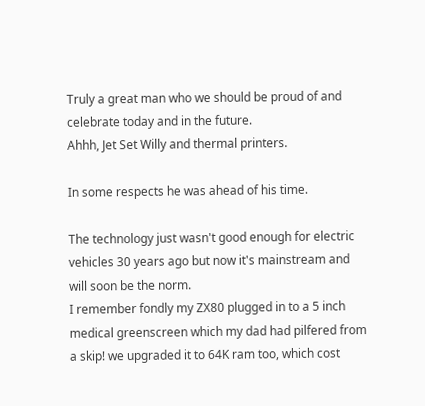Truly a great man who we should be proud of and celebrate today and in the future.
Ahhh, Jet Set Willy and thermal printers.

In some respects he was ahead of his time.

The technology just wasn't good enough for electric vehicles 30 years ago but now it's mainstream and will soon be the norm.
I remember fondly my ZX80 plugged in to a 5 inch medical greenscreen which my dad had pilfered from a skip! we upgraded it to 64K ram too, which cost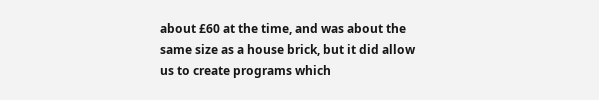about £60 at the time, and was about the same size as a house brick, but it did allow us to create programs which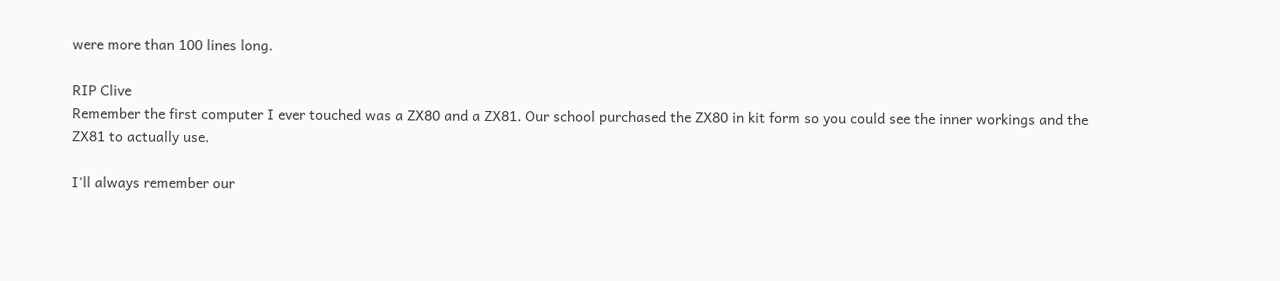were more than 100 lines long.

RIP Clive
Remember the first computer I ever touched was a ZX80 and a ZX81. Our school purchased the ZX80 in kit form so you could see the inner workings and the ZX81 to actually use.

I'll always remember our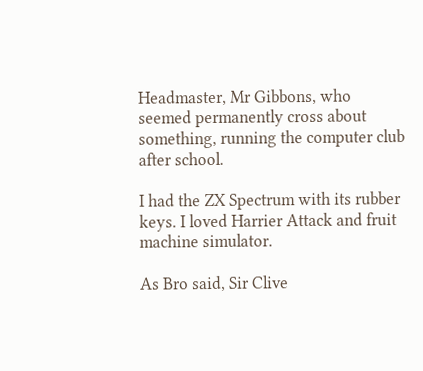Headmaster, Mr Gibbons, who seemed permanently cross about something, running the computer club after school.

I had the ZX Spectrum with its rubber keys. I loved Harrier Attack and fruit machine simulator.

As Bro said, Sir Clive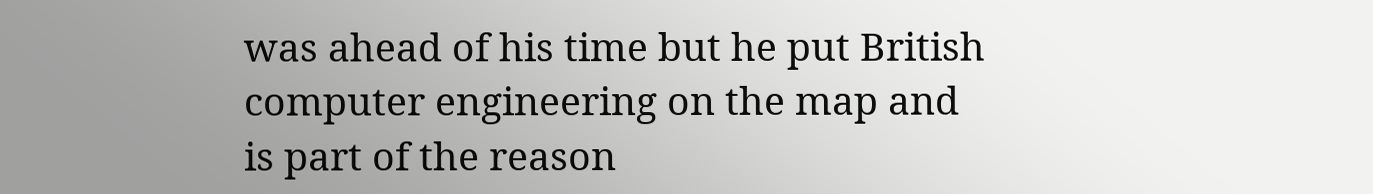was ahead of his time but he put British computer engineering on the map and is part of the reason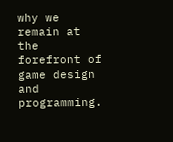why we remain at the forefront of game design and programming.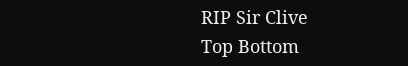RIP Sir Clive
Top Bottom